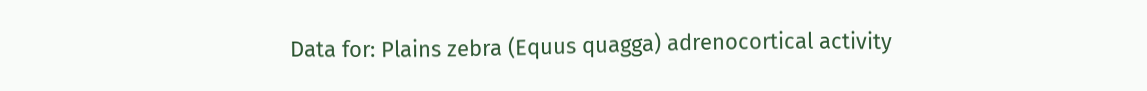Data for: Plains zebra (Equus quagga) adrenocortical activity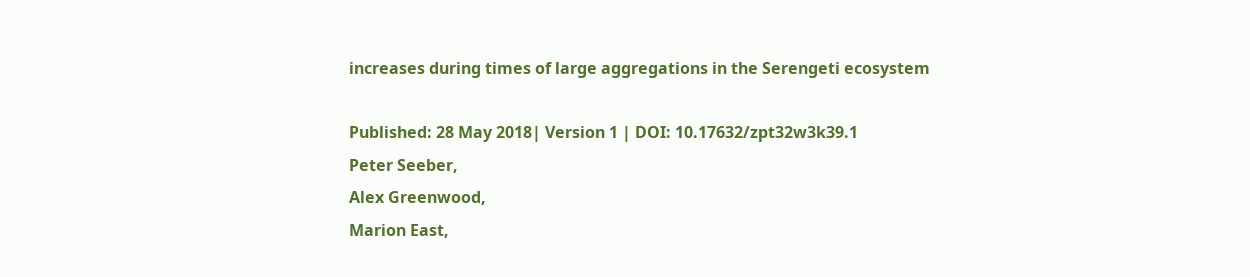increases during times of large aggregations in the Serengeti ecosystem

Published: 28 May 2018| Version 1 | DOI: 10.17632/zpt32w3k39.1
Peter Seeber,
Alex Greenwood,
Marion East,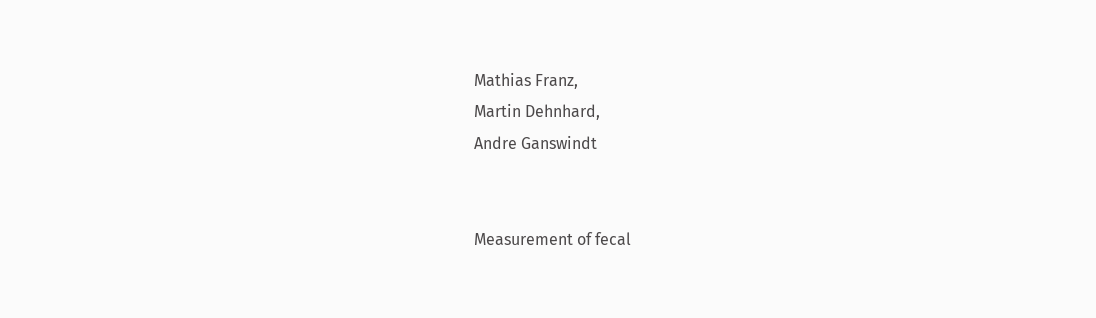Mathias Franz,
Martin Dehnhard,
Andre Ganswindt


Measurement of fecal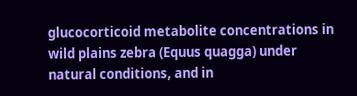glucocorticoid metabolite concentrations in wild plains zebra (Equus quagga) under natural conditions, and in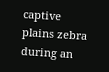captive plains zebra during an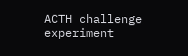ACTH challenge experiment